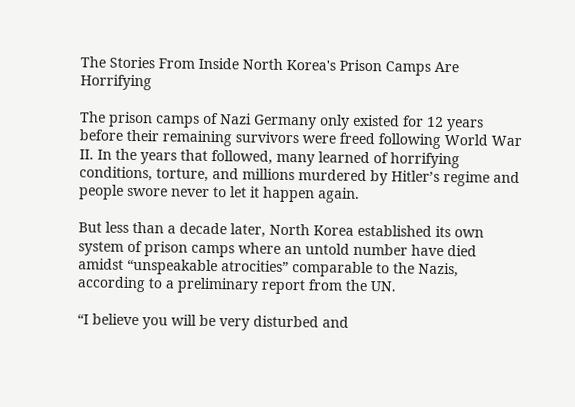The Stories From Inside North Korea's Prison Camps Are Horrifying

The prison camps of Nazi Germany only existed for 12 years before their remaining survivors were freed following World War II. In the years that followed, many learned of horrifying conditions, torture, and millions murdered by Hitler’s regime and people swore never to let it happen again.

But less than a decade later, North Korea established its own system of prison camps where an untold number have died amidst “unspeakable atrocities” comparable to the Nazis, according to a preliminary report from the UN.

“I believe you will be very disturbed and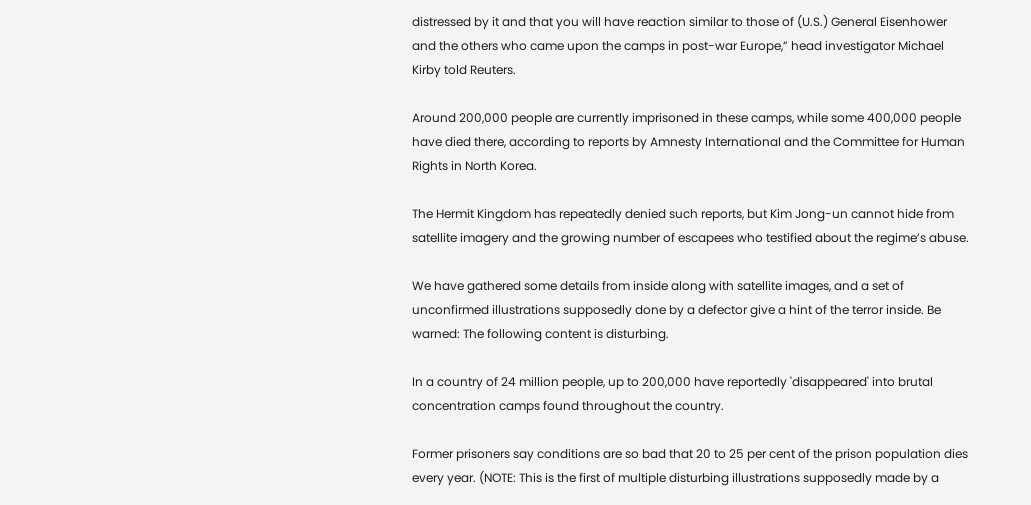distressed by it and that you will have reaction similar to those of (U.S.) General Eisenhower and the others who came upon the camps in post-war Europe,” head investigator Michael Kirby told Reuters.

Around 200,000 people are currently imprisoned in these camps, while some 400,000 people have died there, according to reports by Amnesty International and the Committee for Human Rights in North Korea.

The Hermit Kingdom has repeatedly denied such reports, but Kim Jong-un cannot hide from satellite imagery and the growing number of escapees who testified about the regime’s abuse.

We have gathered some details from inside along with satellite images, and a set of unconfirmed illustrations supposedly done by a defector give a hint of the terror inside. Be warned: The following content is disturbing.

In a country of 24 million people, up to 200,000 have reportedly 'disappeared' into brutal concentration camps found throughout the country.

Former prisoners say conditions are so bad that 20 to 25 per cent of the prison population dies every year. (NOTE: This is the first of multiple disturbing illustrations supposedly made by a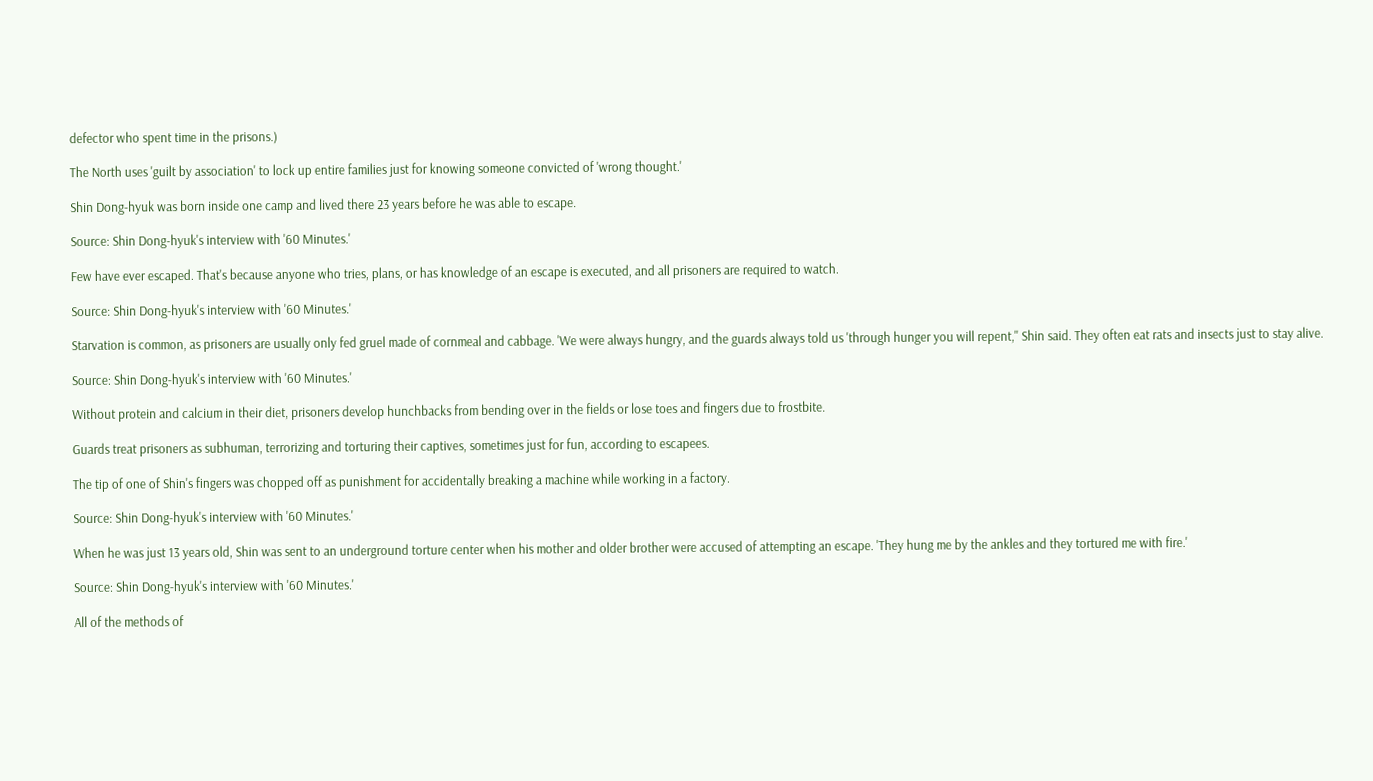defector who spent time in the prisons.)

The North uses 'guilt by association' to lock up entire families just for knowing someone convicted of 'wrong thought.'

Shin Dong-hyuk was born inside one camp and lived there 23 years before he was able to escape.

Source: Shin Dong-hyuk's interview with '60 Minutes.'

Few have ever escaped. That's because anyone who tries, plans, or has knowledge of an escape is executed, and all prisoners are required to watch.

Source: Shin Dong-hyuk's interview with '60 Minutes.'

Starvation is common, as prisoners are usually only fed gruel made of cornmeal and cabbage. 'We were always hungry, and the guards always told us 'through hunger you will repent,'' Shin said. They often eat rats and insects just to stay alive.

Source: Shin Dong-hyuk's interview with '60 Minutes.'

Without protein and calcium in their diet, prisoners develop hunchbacks from bending over in the fields or lose toes and fingers due to frostbite.

Guards treat prisoners as subhuman, terrorizing and torturing their captives, sometimes just for fun, according to escapees.

The tip of one of Shin's fingers was chopped off as punishment for accidentally breaking a machine while working in a factory.

Source: Shin Dong-hyuk's interview with '60 Minutes.'

When he was just 13 years old, Shin was sent to an underground torture center when his mother and older brother were accused of attempting an escape. 'They hung me by the ankles and they tortured me with fire.'

Source: Shin Dong-hyuk's interview with '60 Minutes.'

All of the methods of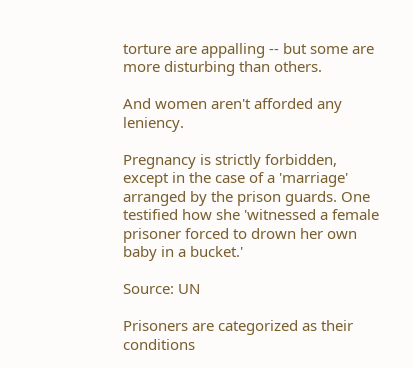torture are appalling -- but some are more disturbing than others.

And women aren't afforded any leniency.

Pregnancy is strictly forbidden, except in the case of a 'marriage' arranged by the prison guards. One testified how she 'witnessed a female prisoner forced to drown her own baby in a bucket.'

Source: UN

Prisoners are categorized as their conditions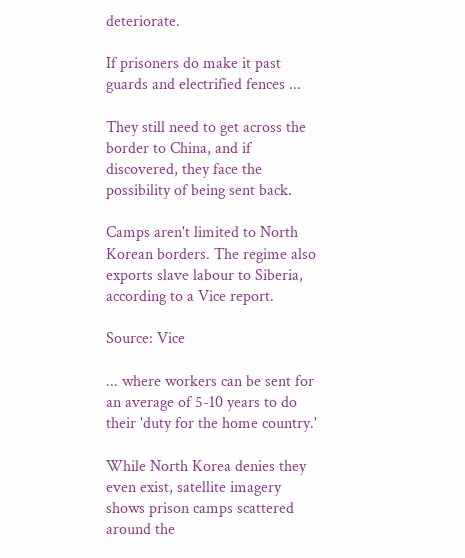deteriorate.

If prisoners do make it past guards and electrified fences ...

They still need to get across the border to China, and if discovered, they face the possibility of being sent back.

Camps aren't limited to North Korean borders. The regime also exports slave labour to Siberia, according to a Vice report.

Source: Vice

... where workers can be sent for an average of 5-10 years to do their 'duty for the home country.'

While North Korea denies they even exist, satellite imagery shows prison camps scattered around the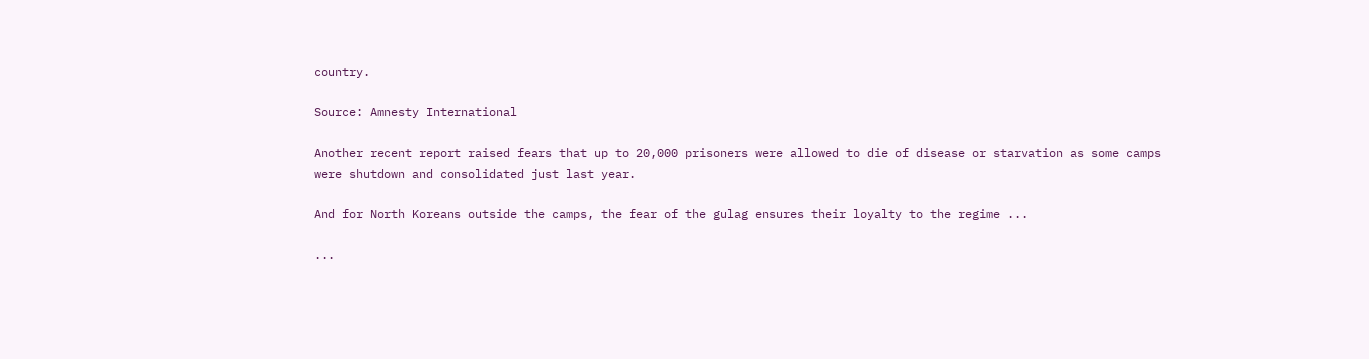country.

Source: Amnesty International

Another recent report raised fears that up to 20,000 prisoners were allowed to die of disease or starvation as some camps were shutdown and consolidated just last year.

And for North Koreans outside the camps, the fear of the gulag ensures their loyalty to the regime ...

...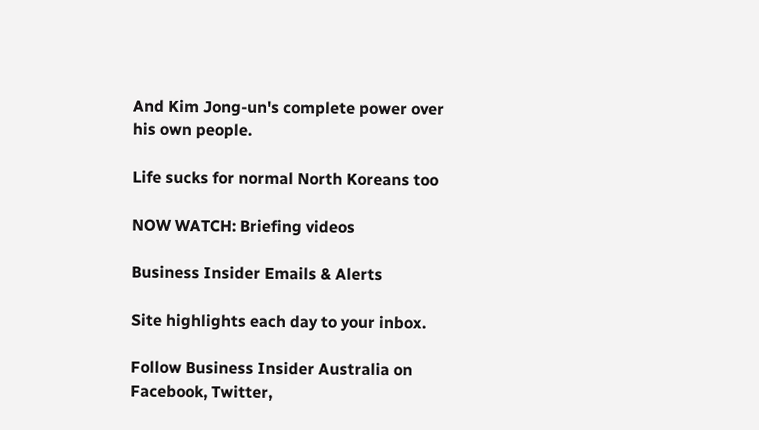And Kim Jong-un's complete power over his own people.

Life sucks for normal North Koreans too

NOW WATCH: Briefing videos

Business Insider Emails & Alerts

Site highlights each day to your inbox.

Follow Business Insider Australia on Facebook, Twitter,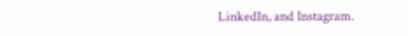LinkedIn, and Instagram.